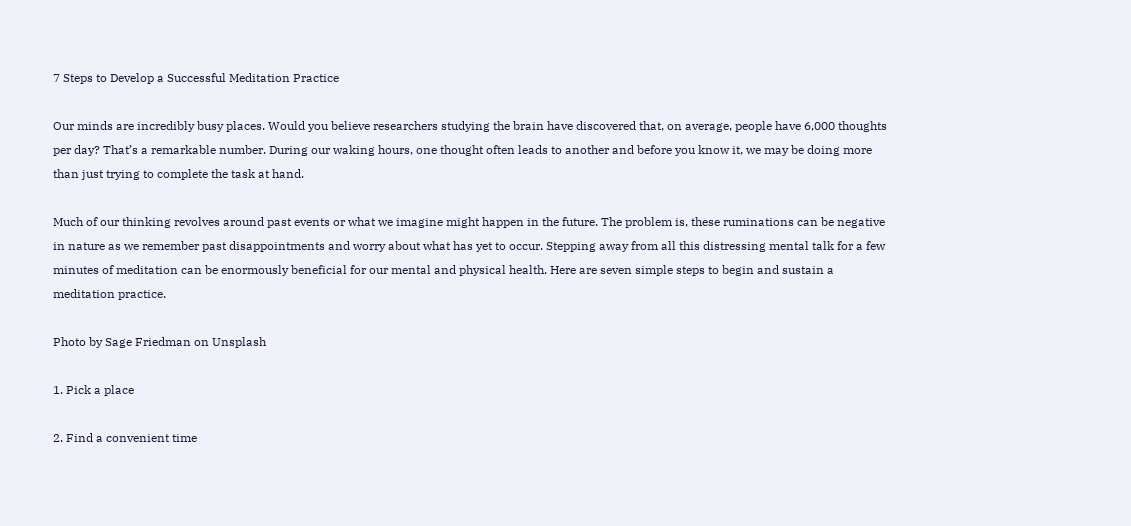7 Steps to Develop a Successful Meditation Practice

Our minds are incredibly busy places. Would you believe researchers studying the brain have discovered that, on average, people have 6,000 thoughts per day? That’s a remarkable number. During our waking hours, one thought often leads to another and before you know it, we may be doing more than just trying to complete the task at hand.

Much of our thinking revolves around past events or what we imagine might happen in the future. The problem is, these ruminations can be negative in nature as we remember past disappointments and worry about what has yet to occur. Stepping away from all this distressing mental talk for a few minutes of meditation can be enormously beneficial for our mental and physical health. Here are seven simple steps to begin and sustain a meditation practice.

Photo by Sage Friedman on Unsplash

1. Pick a place

2. Find a convenient time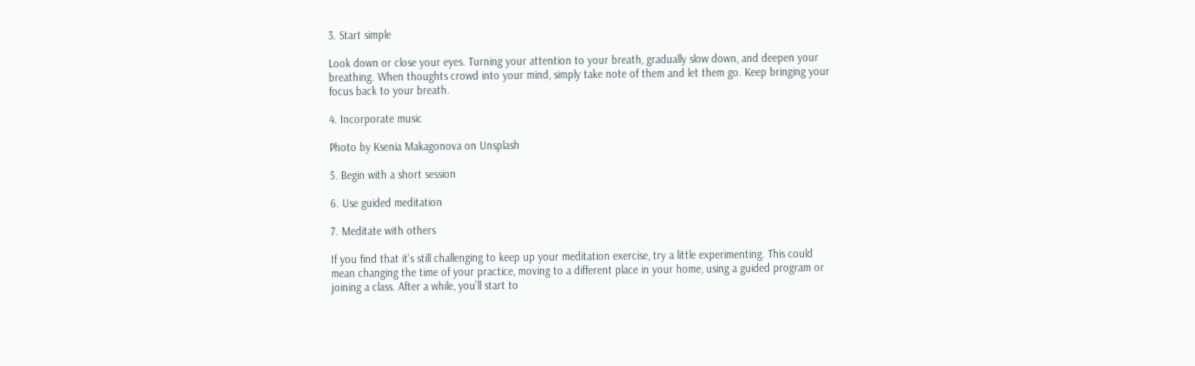3. Start simple

Look down or close your eyes. Turning your attention to your breath, gradually slow down, and deepen your breathing. When thoughts crowd into your mind, simply take note of them and let them go. Keep bringing your focus back to your breath.

4. Incorporate music

Photo by Ksenia Makagonova on Unsplash

5. Begin with a short session

6. Use guided meditation

7. Meditate with others

If you find that it’s still challenging to keep up your meditation exercise, try a little experimenting. This could mean changing the time of your practice, moving to a different place in your home, using a guided program or joining a class. After a while, you’ll start to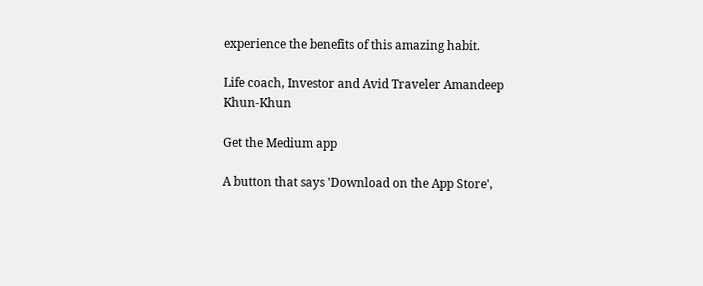experience the benefits of this amazing habit.

Life coach, Investor and Avid Traveler Amandeep Khun-Khun

Get the Medium app

A button that says 'Download on the App Store',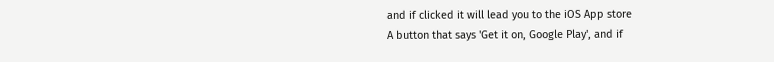and if clicked it will lead you to the iOS App store
A button that says 'Get it on, Google Play', and if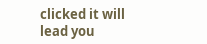clicked it will lead you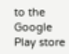to the Google Play store